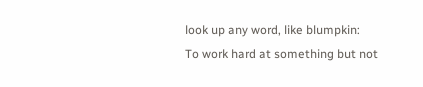look up any word, like blumpkin:
To work hard at something but not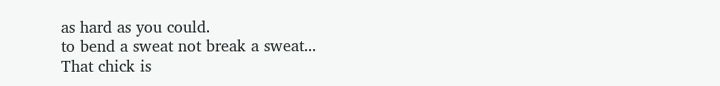as hard as you could.
to bend a sweat not break a sweat...
That chick is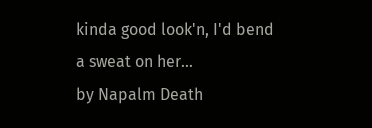kinda good look'n, I'd bend a sweat on her...
by Napalm Death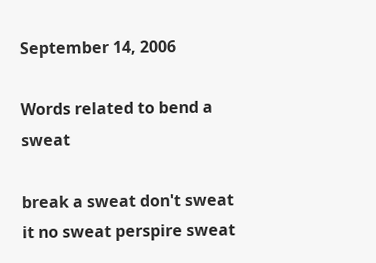September 14, 2006

Words related to bend a sweat

break a sweat don't sweat it no sweat perspire sweat